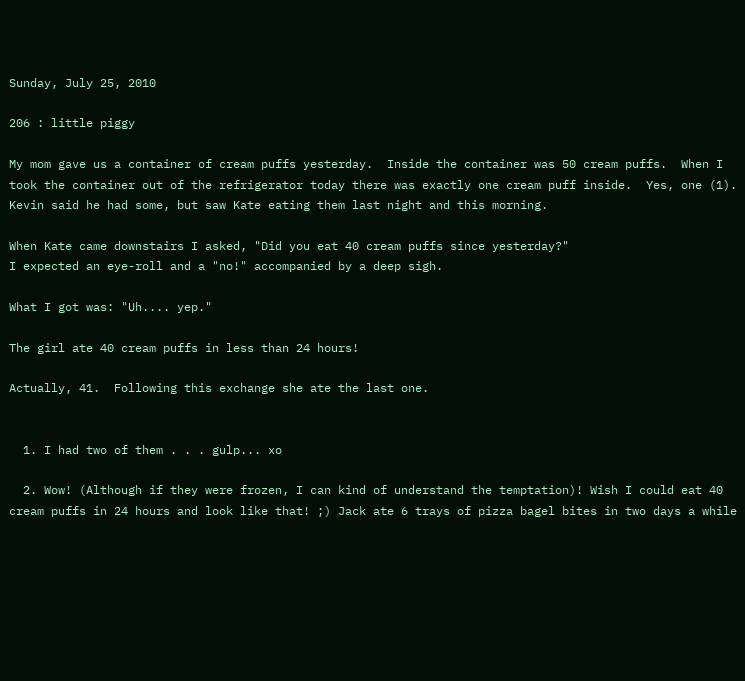Sunday, July 25, 2010

206 : little piggy

My mom gave us a container of cream puffs yesterday.  Inside the container was 50 cream puffs.  When I took the container out of the refrigerator today there was exactly one cream puff inside.  Yes, one (1).  Kevin said he had some, but saw Kate eating them last night and this morning.

When Kate came downstairs I asked, "Did you eat 40 cream puffs since yesterday?"
I expected an eye-roll and a "no!" accompanied by a deep sigh.

What I got was: "Uh.... yep."

The girl ate 40 cream puffs in less than 24 hours!

Actually, 41.  Following this exchange she ate the last one.


  1. I had two of them . . . gulp... xo

  2. Wow! (Although if they were frozen, I can kind of understand the temptation)! Wish I could eat 40 cream puffs in 24 hours and look like that! ;) Jack ate 6 trays of pizza bagel bites in two days a while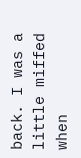back. I was a little miffed when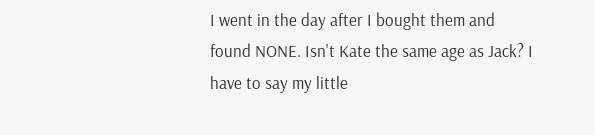I went in the day after I bought them and found NONE. Isn't Kate the same age as Jack? I have to say my little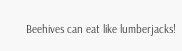Beehives can eat like lumberjacks!